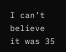I can’t believe it was 35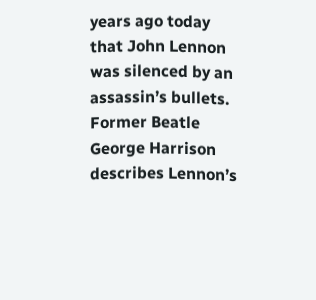years ago today that John Lennon was silenced by an assassin’s bullets. Former Beatle George Harrison describes Lennon’s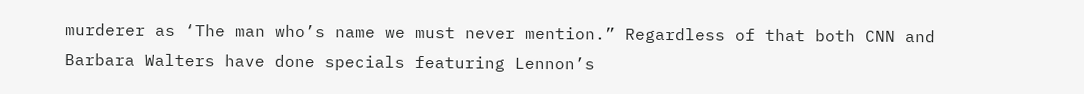murderer as ‘The man who’s name we must never mention.” Regardless of that both CNN and Barbara Walters have done specials featuring Lennon’s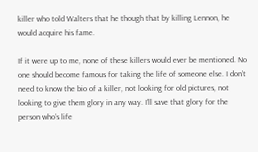killer who told Walters that he though that by killing Lennon, he would acquire his fame.

If it were up to me, none of these killers would ever be mentioned. No one should become famous for taking the life of someone else. I don’t need to know the bio of a killer, not looking for old pictures, not looking to give them glory in any way. I’ll save that glory for the person who’s life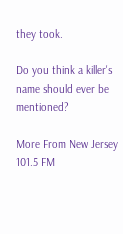they took.

Do you think a killer's name should ever be mentioned?

More From New Jersey 101.5 FM